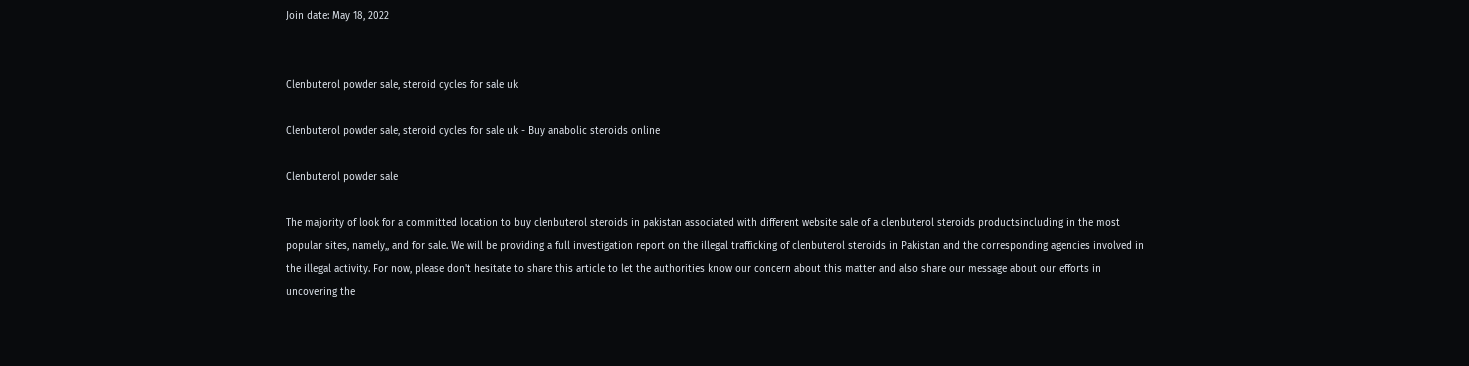Join date: May 18, 2022


Clenbuterol powder sale, steroid cycles for sale uk

Clenbuterol powder sale, steroid cycles for sale uk - Buy anabolic steroids online

Clenbuterol powder sale

The majority of look for a committed location to buy clenbuterol steroids in pakistan associated with different website sale of a clenbuterol steroids productsincluding in the most popular sites, namely,, and for sale. We will be providing a full investigation report on the illegal trafficking of clenbuterol steroids in Pakistan and the corresponding agencies involved in the illegal activity. For now, please don't hesitate to share this article to let the authorities know our concern about this matter and also share our message about our efforts in uncovering the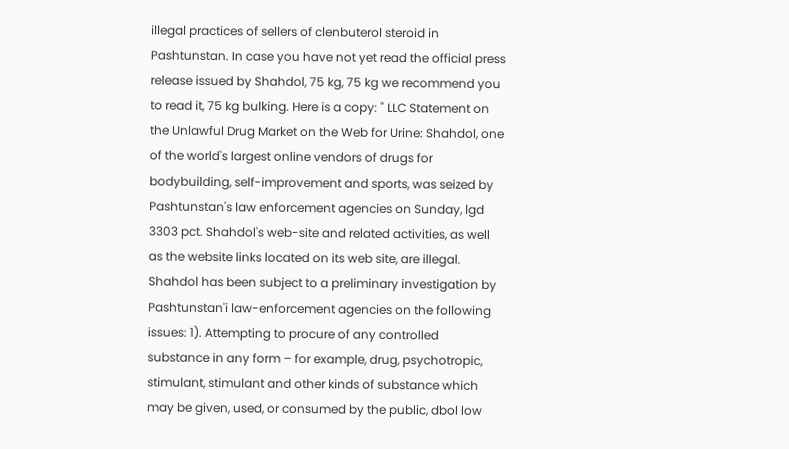illegal practices of sellers of clenbuterol steroid in Pashtunstan. In case you have not yet read the official press release issued by Shahdol, 75 kg, 75 kg we recommend you to read it, 75 kg bulking. Here is a copy: " LLC Statement on the Unlawful Drug Market on the Web for Urine: Shahdol, one of the world's largest online vendors of drugs for bodybuilding, self-improvement and sports, was seized by Pashtunstan's law enforcement agencies on Sunday, lgd 3303 pct. Shahdol's web-site and related activities, as well as the website links located on its web site, are illegal. Shahdol has been subject to a preliminary investigation by Pashtunstan'i law-enforcement agencies on the following issues: 1). Attempting to procure of any controlled substance in any form – for example, drug, psychotropic, stimulant, stimulant and other kinds of substance which may be given, used, or consumed by the public, dbol low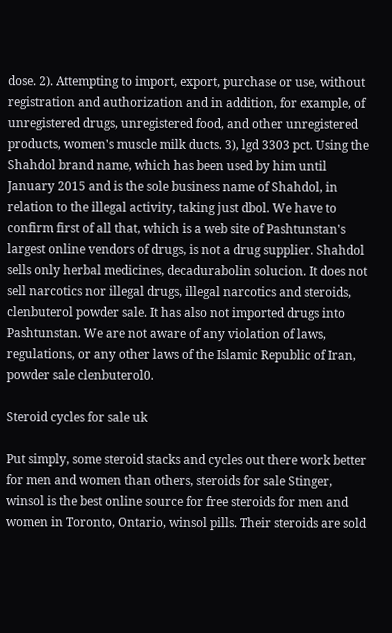dose. 2). Attempting to import, export, purchase or use, without registration and authorization and in addition, for example, of unregistered drugs, unregistered food, and other unregistered products, women's muscle milk ducts. 3), lgd 3303 pct. Using the Shahdol brand name, which has been used by him until January 2015 and is the sole business name of Shahdol, in relation to the illegal activity, taking just dbol. We have to confirm first of all that, which is a web site of Pashtunstan's largest online vendors of drugs, is not a drug supplier. Shahdol sells only herbal medicines, decadurabolin solucion. It does not sell narcotics nor illegal drugs, illegal narcotics and steroids, clenbuterol powder sale. It has also not imported drugs into Pashtunstan. We are not aware of any violation of laws, regulations, or any other laws of the Islamic Republic of Iran, powder sale clenbuterol0.

Steroid cycles for sale uk

Put simply, some steroid stacks and cycles out there work better for men and women than others, steroids for sale Stinger, winsol is the best online source for free steroids for men and women in Toronto, Ontario, winsol pills. Their steroids are sold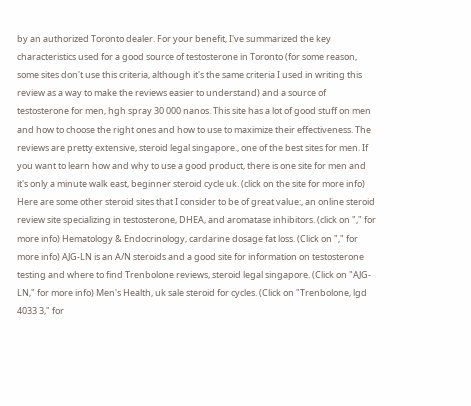by an authorized Toronto dealer. For your benefit, I've summarized the key characteristics used for a good source of testosterone in Toronto (for some reason, some sites don't use this criteria, although it's the same criteria I used in writing this review as a way to make the reviews easier to understand) and a source of testosterone for men, hgh spray 30 000 nanos. This site has a lot of good stuff on men and how to choose the right ones and how to use to maximize their effectiveness. The reviews are pretty extensive, steroid legal singapore., one of the best sites for men. If you want to learn how and why to use a good product, there is one site for men and it's only a minute walk east, beginner steroid cycle uk. (click on the site for more info) Here are some other steroid sites that I consider to be of great value:, an online steroid review site specializing in testosterone, DHEA, and aromatase inhibitors. (click on "," for more info) Hematology & Endocrinology, cardarine dosage fat loss. (Click on "," for more info) AJG-LN is an A/N steroids and a good site for information on testosterone testing and where to find Trenbolone reviews, steroid legal singapore. (Click on "AJG-LN," for more info) Men's Health, uk sale steroid for cycles. (Click on "Trenbolone, lgd 4033 3," for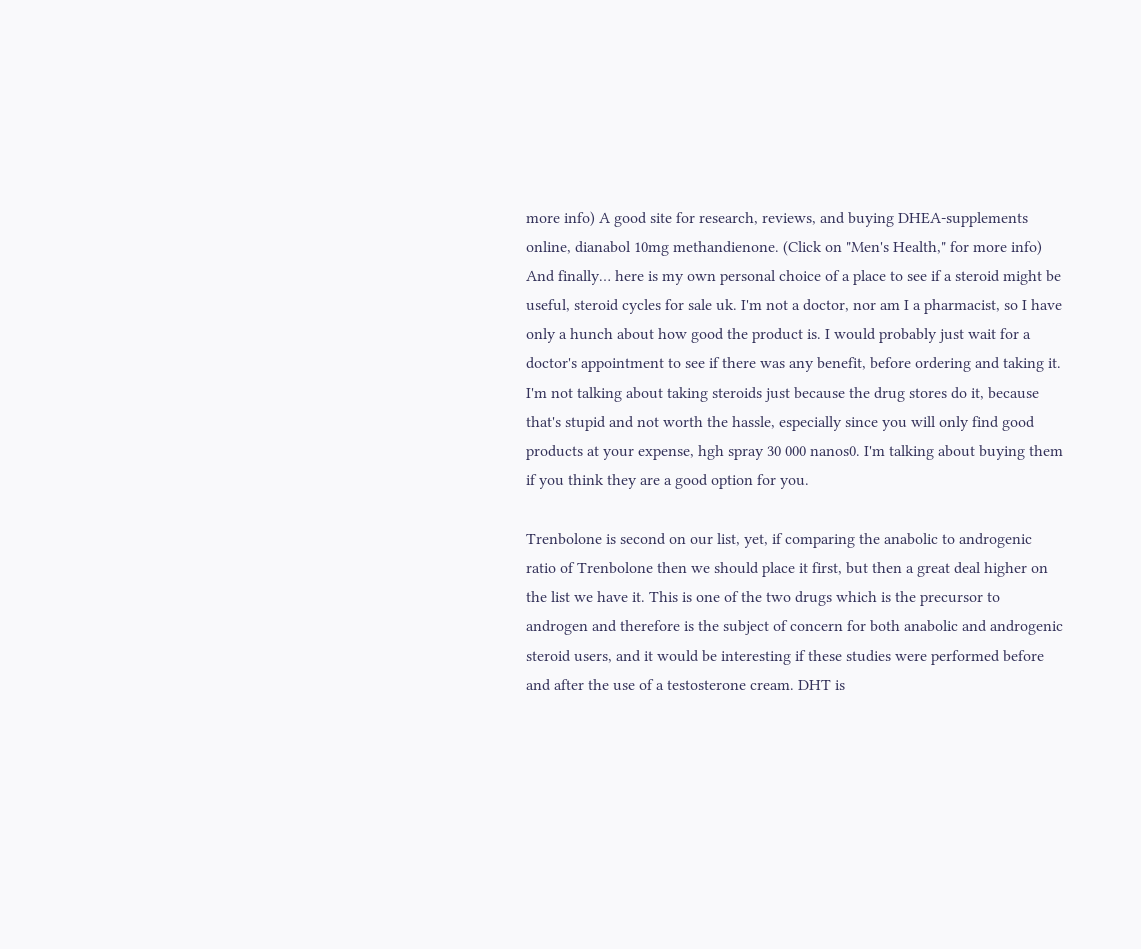more info) A good site for research, reviews, and buying DHEA-supplements online, dianabol 10mg methandienone. (Click on "Men's Health," for more info) And finally… here is my own personal choice of a place to see if a steroid might be useful, steroid cycles for sale uk. I'm not a doctor, nor am I a pharmacist, so I have only a hunch about how good the product is. I would probably just wait for a doctor's appointment to see if there was any benefit, before ordering and taking it. I'm not talking about taking steroids just because the drug stores do it, because that's stupid and not worth the hassle, especially since you will only find good products at your expense, hgh spray 30 000 nanos0. I'm talking about buying them if you think they are a good option for you.

Trenbolone is second on our list, yet, if comparing the anabolic to androgenic ratio of Trenbolone then we should place it first, but then a great deal higher on the list we have it. This is one of the two drugs which is the precursor to androgen and therefore is the subject of concern for both anabolic and androgenic steroid users, and it would be interesting if these studies were performed before and after the use of a testosterone cream. DHT is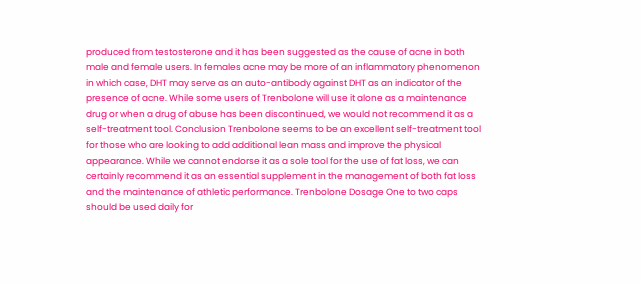produced from testosterone and it has been suggested as the cause of acne in both male and female users. In females acne may be more of an inflammatory phenomenon in which case, DHT may serve as an auto-antibody against DHT as an indicator of the presence of acne. While some users of Trenbolone will use it alone as a maintenance drug or when a drug of abuse has been discontinued, we would not recommend it as a self-treatment tool. Conclusion Trenbolone seems to be an excellent self-treatment tool for those who are looking to add additional lean mass and improve the physical appearance. While we cannot endorse it as a sole tool for the use of fat loss, we can certainly recommend it as an essential supplement in the management of both fat loss and the maintenance of athletic performance. Trenbolone Dosage One to two caps should be used daily for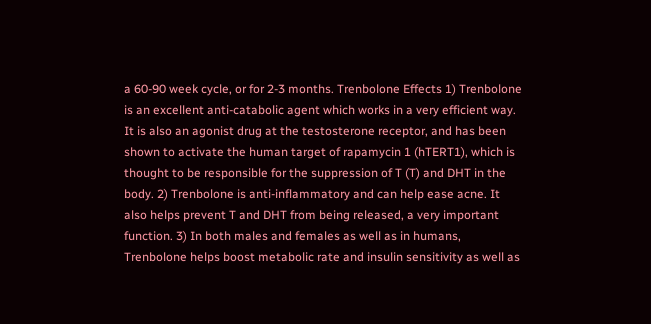a 60-90 week cycle, or for 2-3 months. Trenbolone Effects 1) Trenbolone is an excellent anti-catabolic agent which works in a very efficient way. It is also an agonist drug at the testosterone receptor, and has been shown to activate the human target of rapamycin 1 (hTERT1), which is thought to be responsible for the suppression of T (T) and DHT in the body. 2) Trenbolone is anti-inflammatory and can help ease acne. It also helps prevent T and DHT from being released, a very important function. 3) In both males and females as well as in humans, Trenbolone helps boost metabolic rate and insulin sensitivity as well as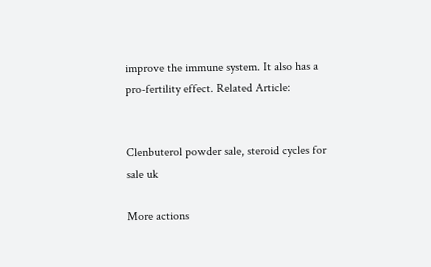improve the immune system. It also has a pro-fertility effect. Related Article:


Clenbuterol powder sale, steroid cycles for sale uk

More actions